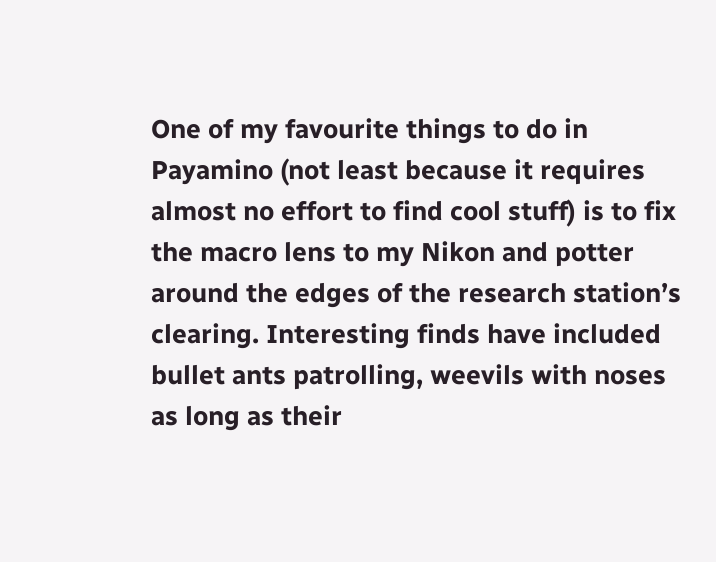One of my favourite things to do in Payamino (not least because it requires almost no effort to find cool stuff) is to fix the macro lens to my Nikon and potter around the edges of the research station’s clearing. Interesting finds have included bullet ants patrolling, weevils with noses as long as their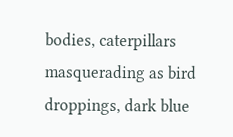bodies, caterpillars masquerading as bird droppings, dark blue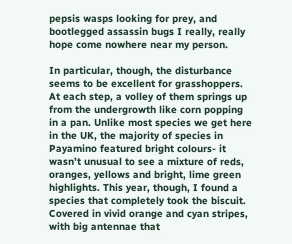pepsis wasps looking for prey, and bootlegged assassin bugs I really, really hope come nowhere near my person.

In particular, though, the disturbance seems to be excellent for grasshoppers. At each step, a volley of them springs up from the undergrowth like corn popping in a pan. Unlike most species we get here in the UK, the majority of species in Payamino featured bright colours- it wasn’t unusual to see a mixture of reds, oranges, yellows and bright, lime green highlights. This year, though, I found a species that completely took the biscuit. Covered in vivid orange and cyan stripes, with big antennae that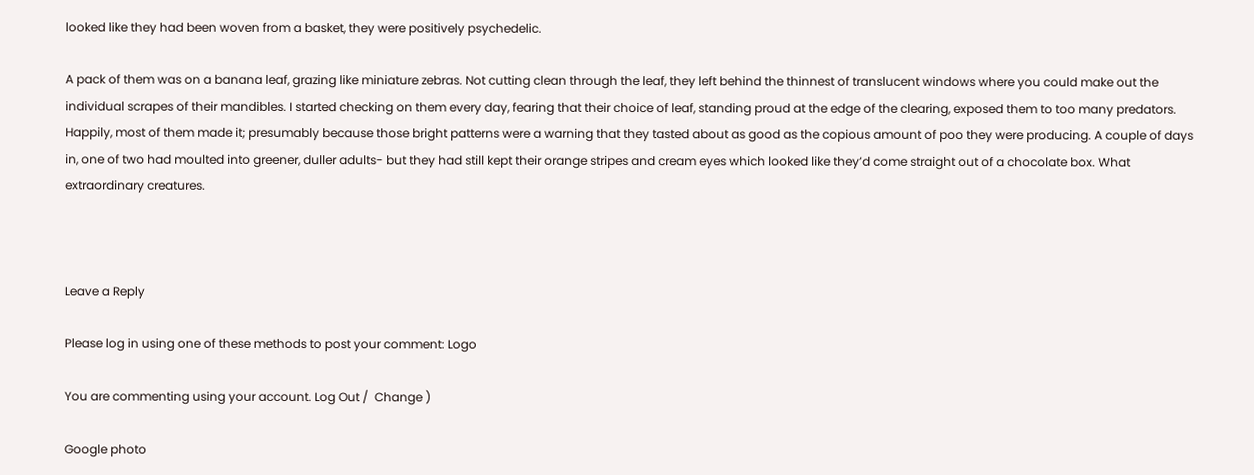looked like they had been woven from a basket, they were positively psychedelic.

A pack of them was on a banana leaf, grazing like miniature zebras. Not cutting clean through the leaf, they left behind the thinnest of translucent windows where you could make out the individual scrapes of their mandibles. I started checking on them every day, fearing that their choice of leaf, standing proud at the edge of the clearing, exposed them to too many predators. Happily, most of them made it; presumably because those bright patterns were a warning that they tasted about as good as the copious amount of poo they were producing. A couple of days in, one of two had moulted into greener, duller adults- but they had still kept their orange stripes and cream eyes which looked like they’d come straight out of a chocolate box. What extraordinary creatures.



Leave a Reply

Please log in using one of these methods to post your comment: Logo

You are commenting using your account. Log Out /  Change )

Google photo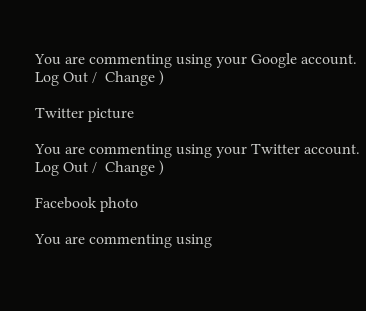You are commenting using your Google account. Log Out /  Change )

Twitter picture

You are commenting using your Twitter account. Log Out /  Change )

Facebook photo

You are commenting using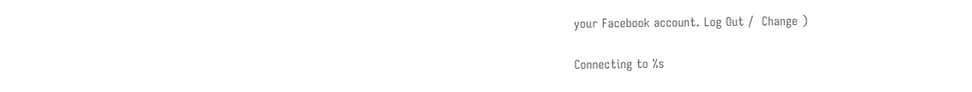your Facebook account. Log Out /  Change )

Connecting to %s